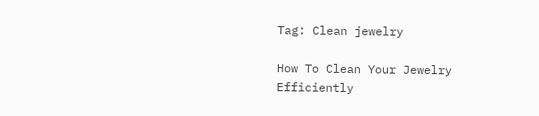Tag: Clean jewelry

How To Clean Your Jewelry Efficiently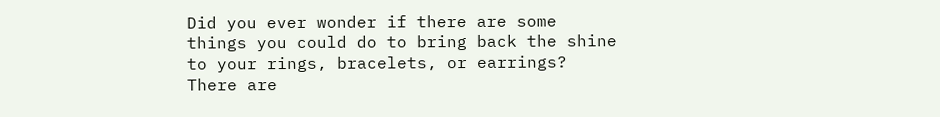Did you ever wonder if there are some things you could do to bring back the shine to your rings, bracelets, or earrings? There are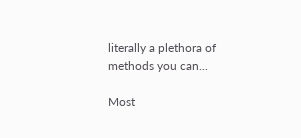literally a plethora of methods you can...

Most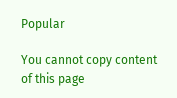Popular

You cannot copy content of this page